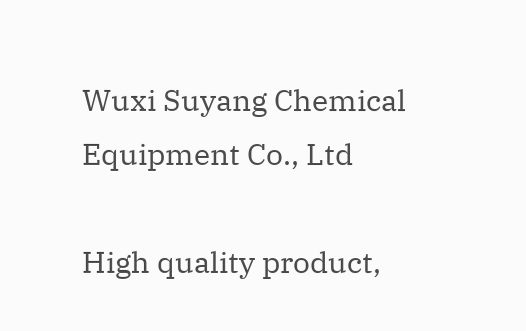Wuxi Suyang Chemical Equipment Co., Ltd

High quality product,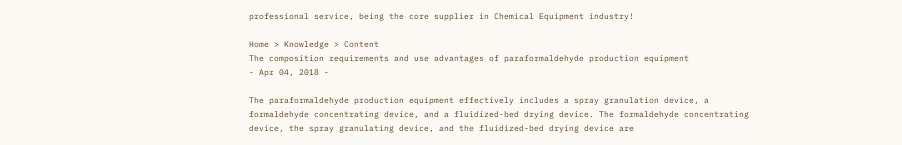professional service, being the core supplier in Chemical Equipment industry!

Home > Knowledge > Content
The composition requirements and use advantages of paraformaldehyde production equipment
- Apr 04, 2018 -

The paraformaldehyde production equipment effectively includes a spray granulation device, a formaldehyde concentrating device, and a fluidized-bed drying device. The formaldehyde concentrating device, the spray granulating device, and the fluidized-bed drying device are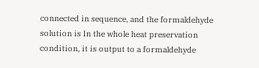connected in sequence, and the formaldehyde solution is In the whole heat preservation condition, it is output to a formaldehyde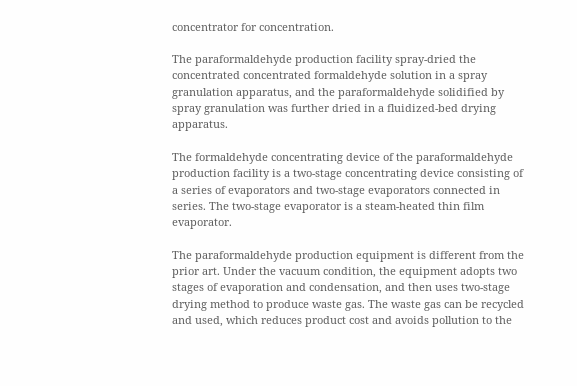concentrator for concentration.

The paraformaldehyde production facility spray-dried the concentrated concentrated formaldehyde solution in a spray granulation apparatus, and the paraformaldehyde solidified by spray granulation was further dried in a fluidized-bed drying apparatus.

The formaldehyde concentrating device of the paraformaldehyde production facility is a two-stage concentrating device consisting of a series of evaporators and two-stage evaporators connected in series. The two-stage evaporator is a steam-heated thin film evaporator.

The paraformaldehyde production equipment is different from the prior art. Under the vacuum condition, the equipment adopts two stages of evaporation and condensation, and then uses two-stage drying method to produce waste gas. The waste gas can be recycled and used, which reduces product cost and avoids pollution to the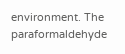environment. The paraformaldehyde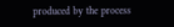produced by the process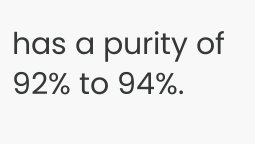has a purity of 92% to 94%.